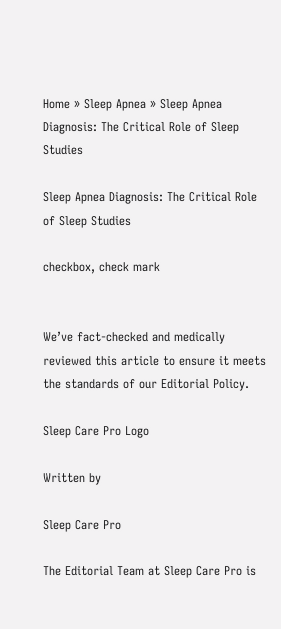Home » Sleep Apnea » Sleep Apnea Diagnosis: The Critical Role of Sleep Studies

Sleep Apnea Diagnosis: The Critical Role of Sleep Studies

checkbox, check mark


We’ve fact-checked and medically reviewed this article to ensure it meets the standards of our Editorial Policy.

Sleep Care Pro Logo

Written by

Sleep Care Pro

The Editorial Team at Sleep Care Pro is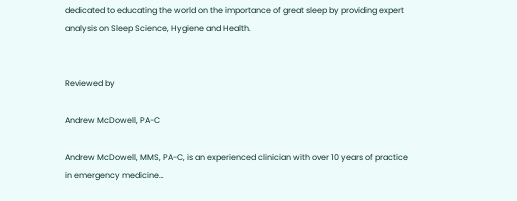dedicated to educating the world on the importance of great sleep by providing expert analysis on Sleep Science, Hygiene and Health.


Reviewed by

Andrew McDowell, PA-C

Andrew McDowell, MMS, PA-C, is an experienced clinician with over 10 years of practice in emergency medicine…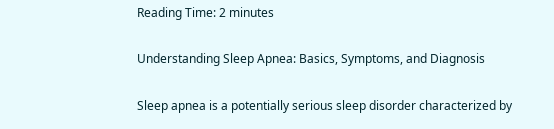Reading Time: 2 minutes

Understanding Sleep Apnea: Basics, Symptoms, and Diagnosis

Sleep apnea is a potentially serious sleep disorder characterized by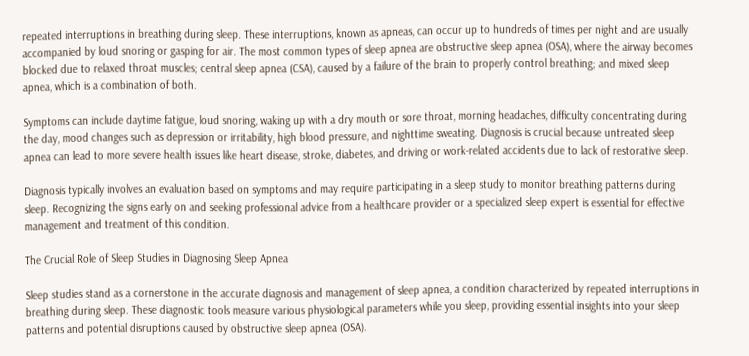repeated interruptions in breathing during sleep. These interruptions, known as apneas, can occur up to hundreds of times per night and are usually accompanied by loud snoring or gasping for air. The most common types of sleep apnea are obstructive sleep apnea (OSA), where the airway becomes blocked due to relaxed throat muscles; central sleep apnea (CSA), caused by a failure of the brain to properly control breathing; and mixed sleep apnea, which is a combination of both.

Symptoms can include daytime fatigue, loud snoring, waking up with a dry mouth or sore throat, morning headaches, difficulty concentrating during the day, mood changes such as depression or irritability, high blood pressure, and nighttime sweating. Diagnosis is crucial because untreated sleep apnea can lead to more severe health issues like heart disease, stroke, diabetes, and driving or work-related accidents due to lack of restorative sleep.

Diagnosis typically involves an evaluation based on symptoms and may require participating in a sleep study to monitor breathing patterns during sleep. Recognizing the signs early on and seeking professional advice from a healthcare provider or a specialized sleep expert is essential for effective management and treatment of this condition.

The Crucial Role of Sleep Studies in Diagnosing Sleep Apnea

Sleep studies stand as a cornerstone in the accurate diagnosis and management of sleep apnea, a condition characterized by repeated interruptions in breathing during sleep. These diagnostic tools measure various physiological parameters while you sleep, providing essential insights into your sleep patterns and potential disruptions caused by obstructive sleep apnea (OSA).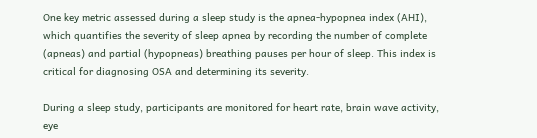One key metric assessed during a sleep study is the apnea-hypopnea index (AHI), which quantifies the severity of sleep apnea by recording the number of complete (apneas) and partial (hypopneas) breathing pauses per hour of sleep. This index is critical for diagnosing OSA and determining its severity.

During a sleep study, participants are monitored for heart rate, brain wave activity, eye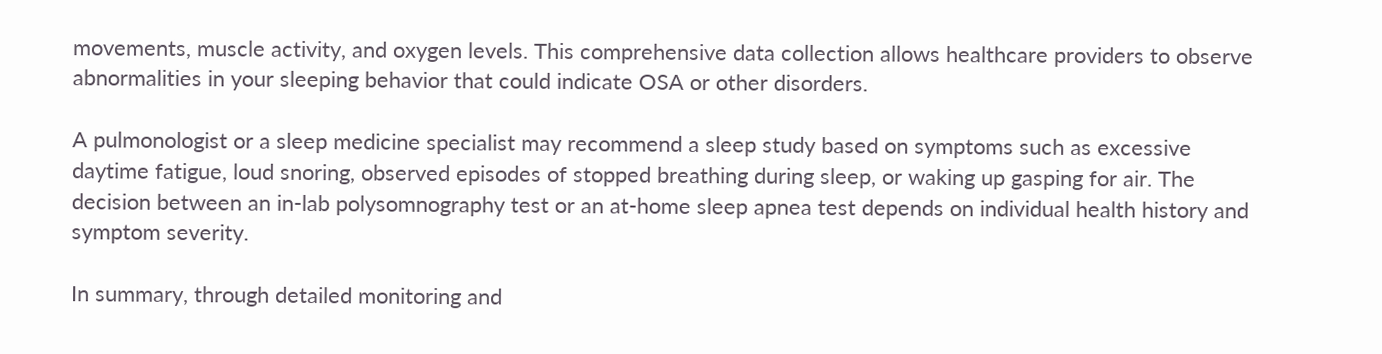movements, muscle activity, and oxygen levels. This comprehensive data collection allows healthcare providers to observe abnormalities in your sleeping behavior that could indicate OSA or other disorders.

A pulmonologist or a sleep medicine specialist may recommend a sleep study based on symptoms such as excessive daytime fatigue, loud snoring, observed episodes of stopped breathing during sleep, or waking up gasping for air. The decision between an in-lab polysomnography test or an at-home sleep apnea test depends on individual health history and symptom severity.

In summary, through detailed monitoring and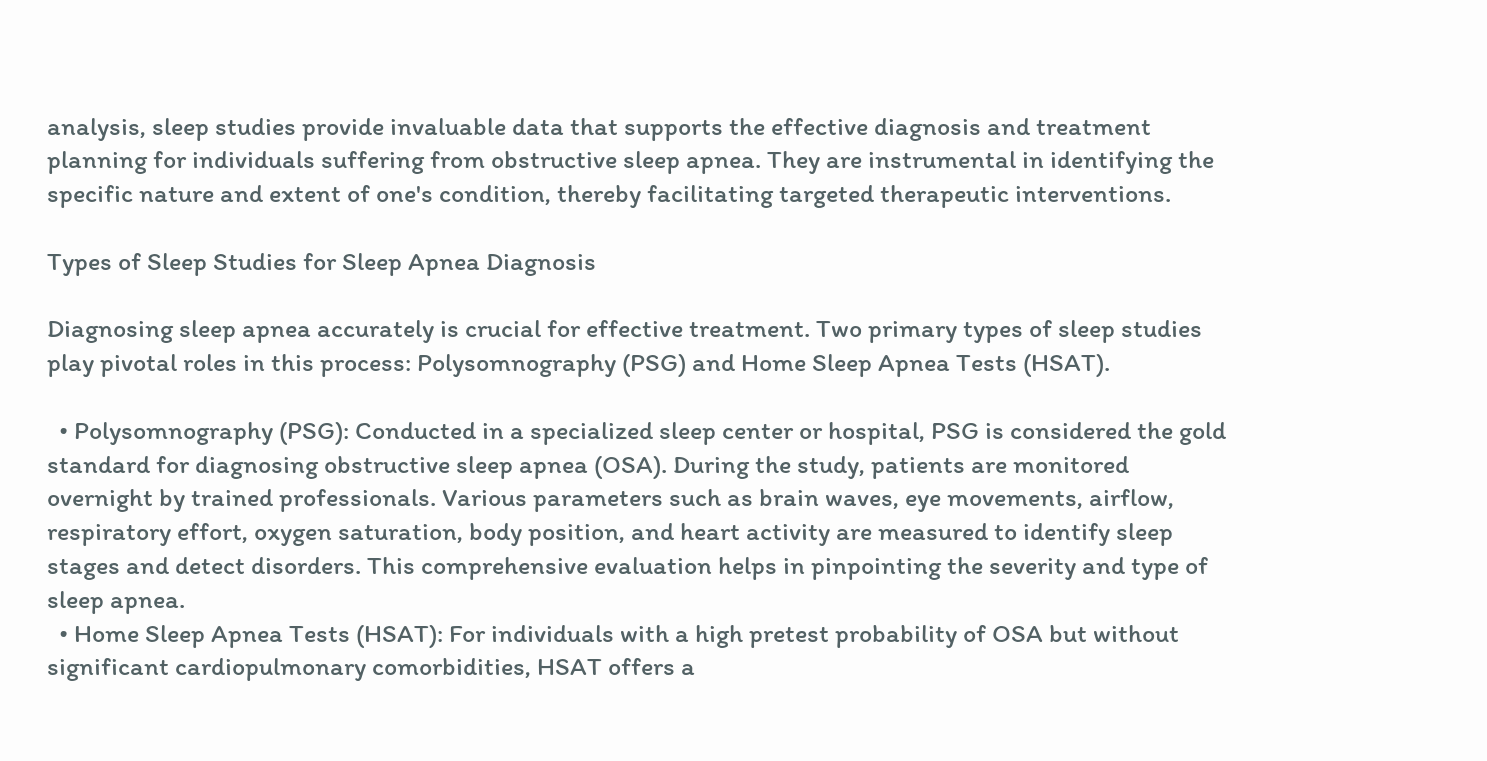analysis, sleep studies provide invaluable data that supports the effective diagnosis and treatment planning for individuals suffering from obstructive sleep apnea. They are instrumental in identifying the specific nature and extent of one's condition, thereby facilitating targeted therapeutic interventions.

Types of Sleep Studies for Sleep Apnea Diagnosis

Diagnosing sleep apnea accurately is crucial for effective treatment. Two primary types of sleep studies play pivotal roles in this process: Polysomnography (PSG) and Home Sleep Apnea Tests (HSAT).

  • Polysomnography (PSG): Conducted in a specialized sleep center or hospital, PSG is considered the gold standard for diagnosing obstructive sleep apnea (OSA). During the study, patients are monitored overnight by trained professionals. Various parameters such as brain waves, eye movements, airflow, respiratory effort, oxygen saturation, body position, and heart activity are measured to identify sleep stages and detect disorders. This comprehensive evaluation helps in pinpointing the severity and type of sleep apnea.
  • Home Sleep Apnea Tests (HSAT): For individuals with a high pretest probability of OSA but without significant cardiopulmonary comorbidities, HSAT offers a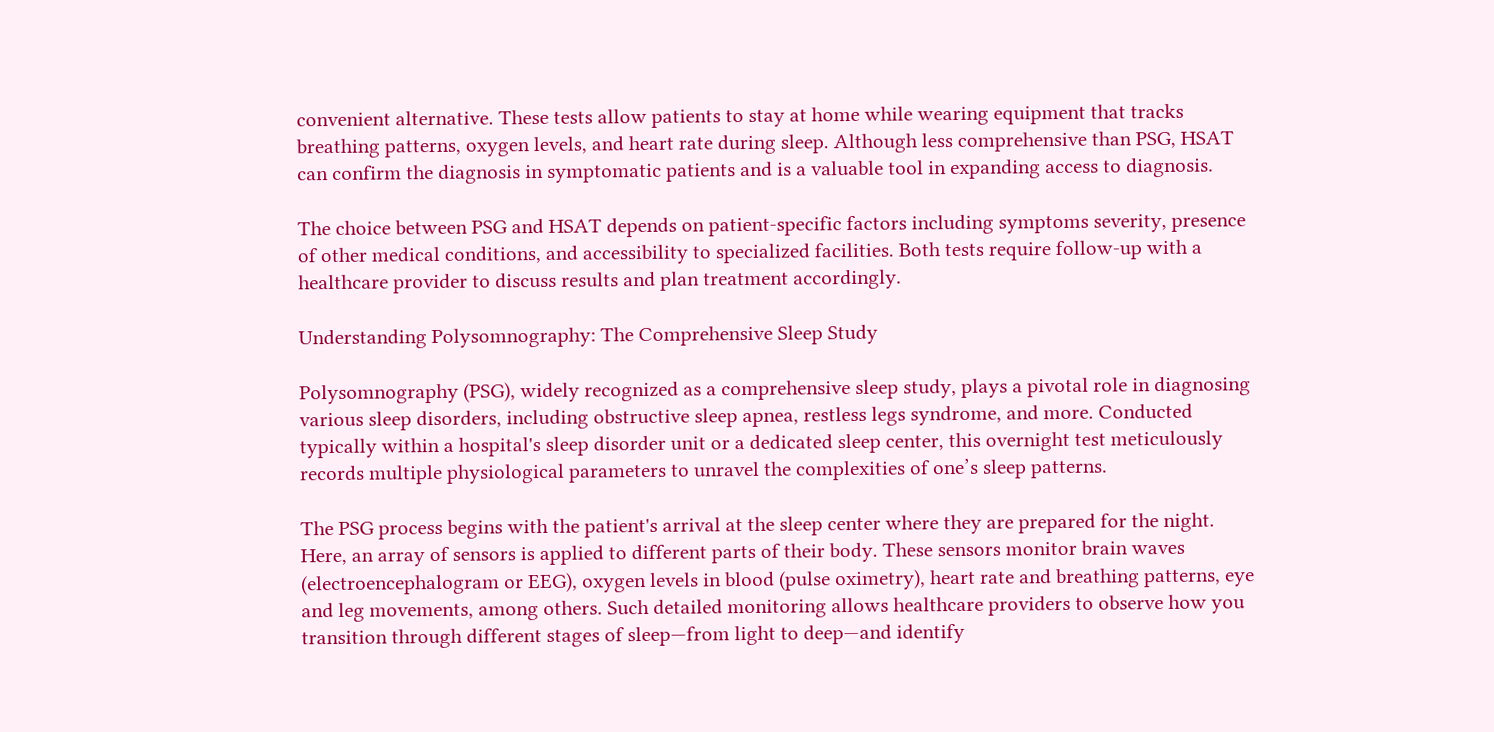convenient alternative. These tests allow patients to stay at home while wearing equipment that tracks breathing patterns, oxygen levels, and heart rate during sleep. Although less comprehensive than PSG, HSAT can confirm the diagnosis in symptomatic patients and is a valuable tool in expanding access to diagnosis.

The choice between PSG and HSAT depends on patient-specific factors including symptoms severity, presence of other medical conditions, and accessibility to specialized facilities. Both tests require follow-up with a healthcare provider to discuss results and plan treatment accordingly.

Understanding Polysomnography: The Comprehensive Sleep Study

Polysomnography (PSG), widely recognized as a comprehensive sleep study, plays a pivotal role in diagnosing various sleep disorders, including obstructive sleep apnea, restless legs syndrome, and more. Conducted typically within a hospital's sleep disorder unit or a dedicated sleep center, this overnight test meticulously records multiple physiological parameters to unravel the complexities of one’s sleep patterns.

The PSG process begins with the patient's arrival at the sleep center where they are prepared for the night. Here, an array of sensors is applied to different parts of their body. These sensors monitor brain waves (electroencephalogram or EEG), oxygen levels in blood (pulse oximetry), heart rate and breathing patterns, eye and leg movements, among others. Such detailed monitoring allows healthcare providers to observe how you transition through different stages of sleep—from light to deep—and identify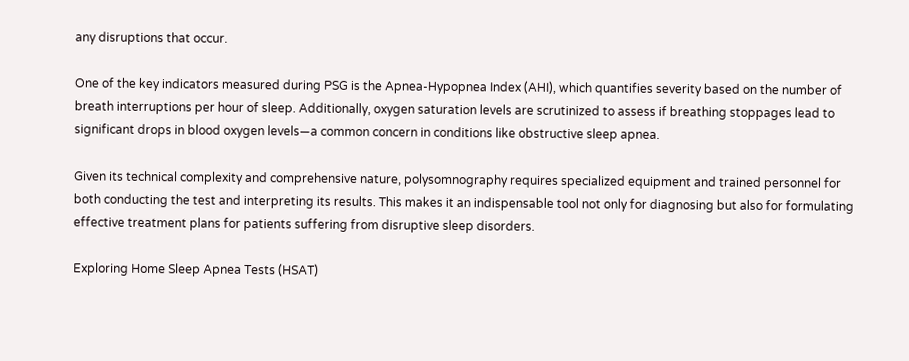any disruptions that occur.

One of the key indicators measured during PSG is the Apnea-Hypopnea Index (AHI), which quantifies severity based on the number of breath interruptions per hour of sleep. Additionally, oxygen saturation levels are scrutinized to assess if breathing stoppages lead to significant drops in blood oxygen levels—a common concern in conditions like obstructive sleep apnea.

Given its technical complexity and comprehensive nature, polysomnography requires specialized equipment and trained personnel for both conducting the test and interpreting its results. This makes it an indispensable tool not only for diagnosing but also for formulating effective treatment plans for patients suffering from disruptive sleep disorders.

Exploring Home Sleep Apnea Tests (HSAT)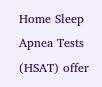Home Sleep Apnea Tests (HSAT) offer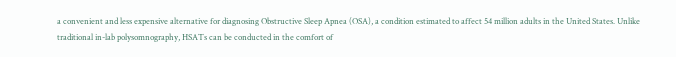a convenient and less expensive alternative for diagnosing Obstructive Sleep Apnea (OSA), a condition estimated to affect 54 million adults in the United States. Unlike traditional in-lab polysomnography, HSATs can be conducted in the comfort of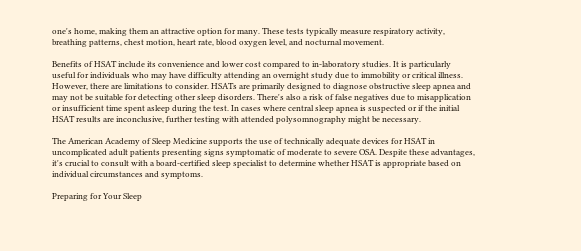one's home, making them an attractive option for many. These tests typically measure respiratory activity, breathing patterns, chest motion, heart rate, blood oxygen level, and nocturnal movement.

Benefits of HSAT include its convenience and lower cost compared to in-laboratory studies. It is particularly useful for individuals who may have difficulty attending an overnight study due to immobility or critical illness. However, there are limitations to consider. HSATs are primarily designed to diagnose obstructive sleep apnea and may not be suitable for detecting other sleep disorders. There's also a risk of false negatives due to misapplication or insufficient time spent asleep during the test. In cases where central sleep apnea is suspected or if the initial HSAT results are inconclusive, further testing with attended polysomnography might be necessary.

The American Academy of Sleep Medicine supports the use of technically adequate devices for HSAT in uncomplicated adult patients presenting signs symptomatic of moderate to severe OSA. Despite these advantages, it's crucial to consult with a board-certified sleep specialist to determine whether HSAT is appropriate based on individual circumstances and symptoms.

Preparing for Your Sleep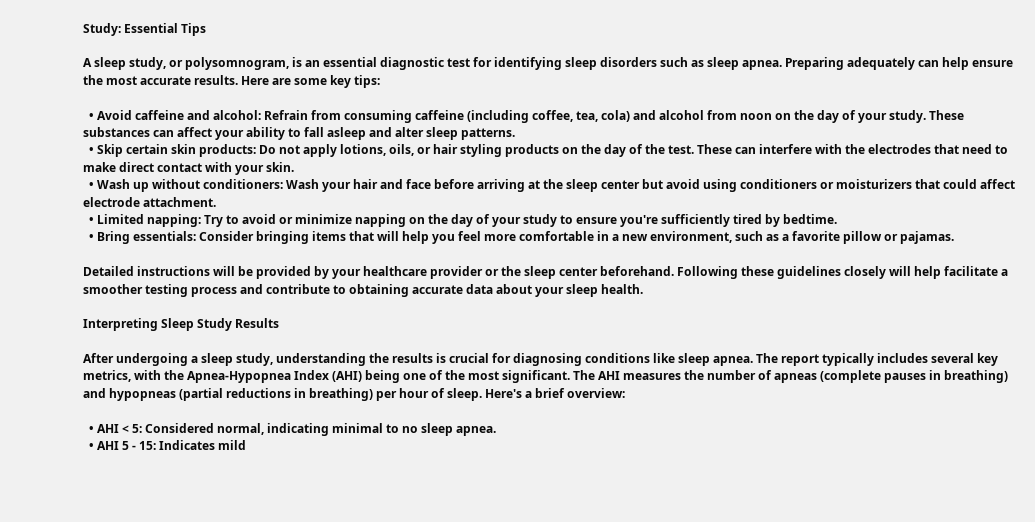Study: Essential Tips

A sleep study, or polysomnogram, is an essential diagnostic test for identifying sleep disorders such as sleep apnea. Preparing adequately can help ensure the most accurate results. Here are some key tips:

  • Avoid caffeine and alcohol: Refrain from consuming caffeine (including coffee, tea, cola) and alcohol from noon on the day of your study. These substances can affect your ability to fall asleep and alter sleep patterns.
  • Skip certain skin products: Do not apply lotions, oils, or hair styling products on the day of the test. These can interfere with the electrodes that need to make direct contact with your skin.
  • Wash up without conditioners: Wash your hair and face before arriving at the sleep center but avoid using conditioners or moisturizers that could affect electrode attachment.
  • Limited napping: Try to avoid or minimize napping on the day of your study to ensure you're sufficiently tired by bedtime.
  • Bring essentials: Consider bringing items that will help you feel more comfortable in a new environment, such as a favorite pillow or pajamas.

Detailed instructions will be provided by your healthcare provider or the sleep center beforehand. Following these guidelines closely will help facilitate a smoother testing process and contribute to obtaining accurate data about your sleep health.

Interpreting Sleep Study Results

After undergoing a sleep study, understanding the results is crucial for diagnosing conditions like sleep apnea. The report typically includes several key metrics, with the Apnea-Hypopnea Index (AHI) being one of the most significant. The AHI measures the number of apneas (complete pauses in breathing) and hypopneas (partial reductions in breathing) per hour of sleep. Here's a brief overview:

  • AHI < 5: Considered normal, indicating minimal to no sleep apnea.
  • AHI 5 - 15: Indicates mild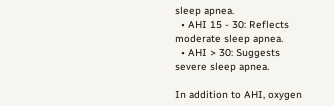sleep apnea.
  • AHI 15 - 30: Reflects moderate sleep apnea.
  • AHI > 30: Suggests severe sleep apnea.

In addition to AHI, oxygen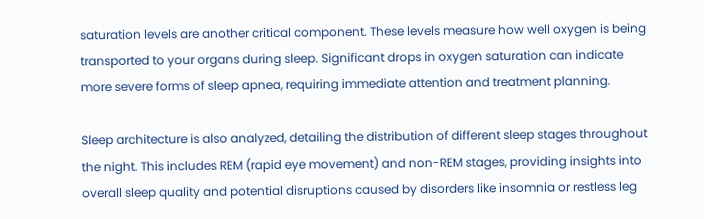saturation levels are another critical component. These levels measure how well oxygen is being transported to your organs during sleep. Significant drops in oxygen saturation can indicate more severe forms of sleep apnea, requiring immediate attention and treatment planning.

Sleep architecture is also analyzed, detailing the distribution of different sleep stages throughout the night. This includes REM (rapid eye movement) and non-REM stages, providing insights into overall sleep quality and potential disruptions caused by disorders like insomnia or restless leg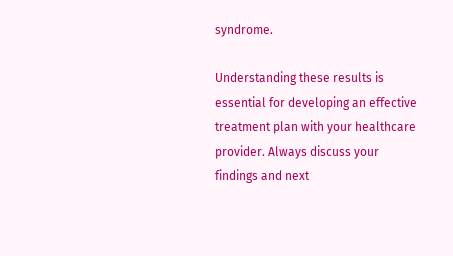syndrome.

Understanding these results is essential for developing an effective treatment plan with your healthcare provider. Always discuss your findings and next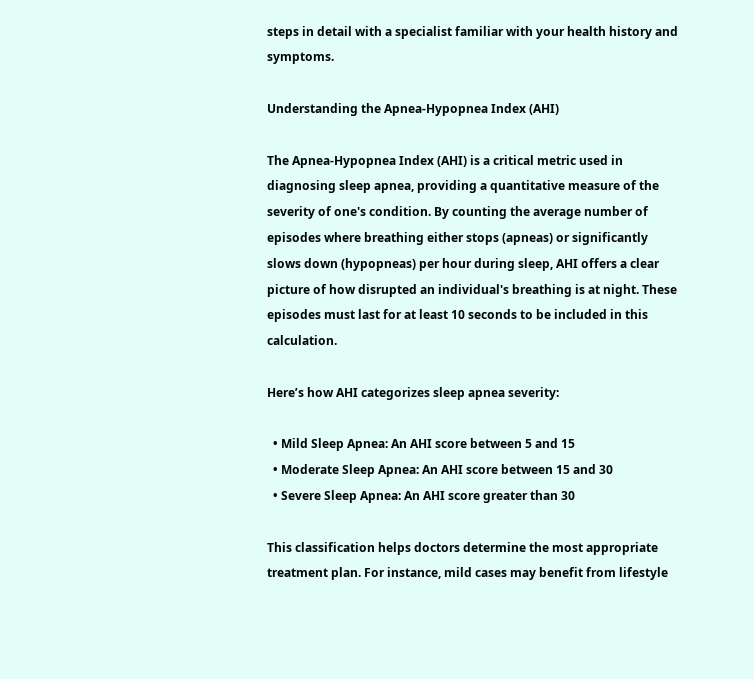steps in detail with a specialist familiar with your health history and symptoms.

Understanding the Apnea-Hypopnea Index (AHI)

The Apnea-Hypopnea Index (AHI) is a critical metric used in diagnosing sleep apnea, providing a quantitative measure of the severity of one's condition. By counting the average number of episodes where breathing either stops (apneas) or significantly slows down (hypopneas) per hour during sleep, AHI offers a clear picture of how disrupted an individual's breathing is at night. These episodes must last for at least 10 seconds to be included in this calculation.

Here’s how AHI categorizes sleep apnea severity:

  • Mild Sleep Apnea: An AHI score between 5 and 15
  • Moderate Sleep Apnea: An AHI score between 15 and 30
  • Severe Sleep Apnea: An AHI score greater than 30

This classification helps doctors determine the most appropriate treatment plan. For instance, mild cases may benefit from lifestyle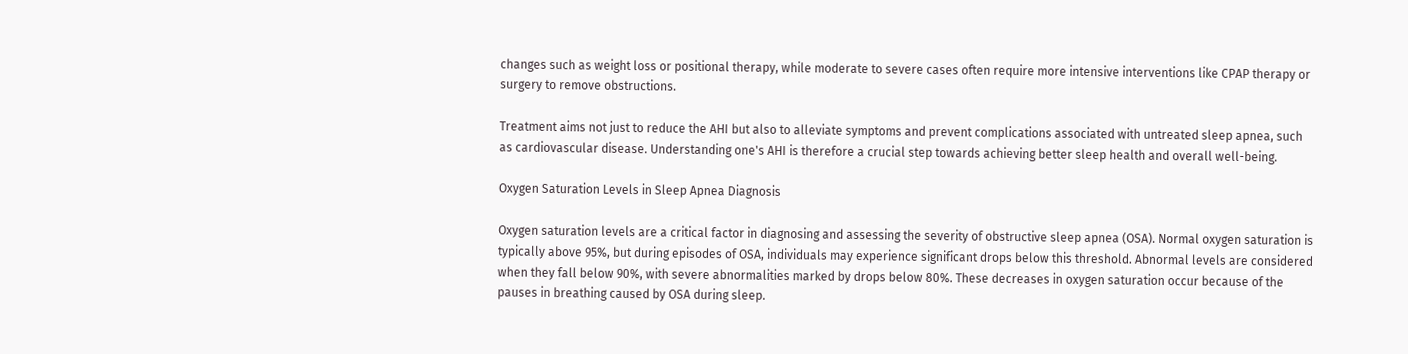changes such as weight loss or positional therapy, while moderate to severe cases often require more intensive interventions like CPAP therapy or surgery to remove obstructions.

Treatment aims not just to reduce the AHI but also to alleviate symptoms and prevent complications associated with untreated sleep apnea, such as cardiovascular disease. Understanding one's AHI is therefore a crucial step towards achieving better sleep health and overall well-being.

Oxygen Saturation Levels in Sleep Apnea Diagnosis

Oxygen saturation levels are a critical factor in diagnosing and assessing the severity of obstructive sleep apnea (OSA). Normal oxygen saturation is typically above 95%, but during episodes of OSA, individuals may experience significant drops below this threshold. Abnormal levels are considered when they fall below 90%, with severe abnormalities marked by drops below 80%. These decreases in oxygen saturation occur because of the pauses in breathing caused by OSA during sleep.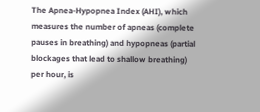The Apnea-Hypopnea Index (AHI), which measures the number of apneas (complete pauses in breathing) and hypopneas (partial blockages that lead to shallow breathing) per hour, is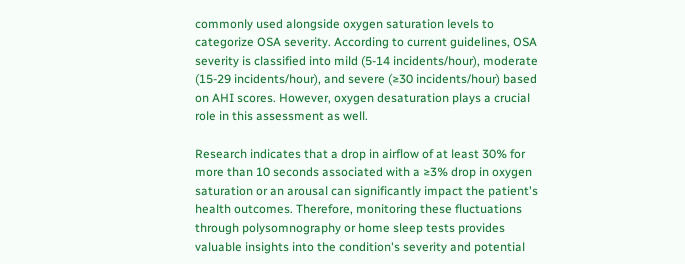commonly used alongside oxygen saturation levels to categorize OSA severity. According to current guidelines, OSA severity is classified into mild (5-14 incidents/hour), moderate (15-29 incidents/hour), and severe (≥30 incidents/hour) based on AHI scores. However, oxygen desaturation plays a crucial role in this assessment as well.

Research indicates that a drop in airflow of at least 30% for more than 10 seconds associated with a ≥3% drop in oxygen saturation or an arousal can significantly impact the patient's health outcomes. Therefore, monitoring these fluctuations through polysomnography or home sleep tests provides valuable insights into the condition's severity and potential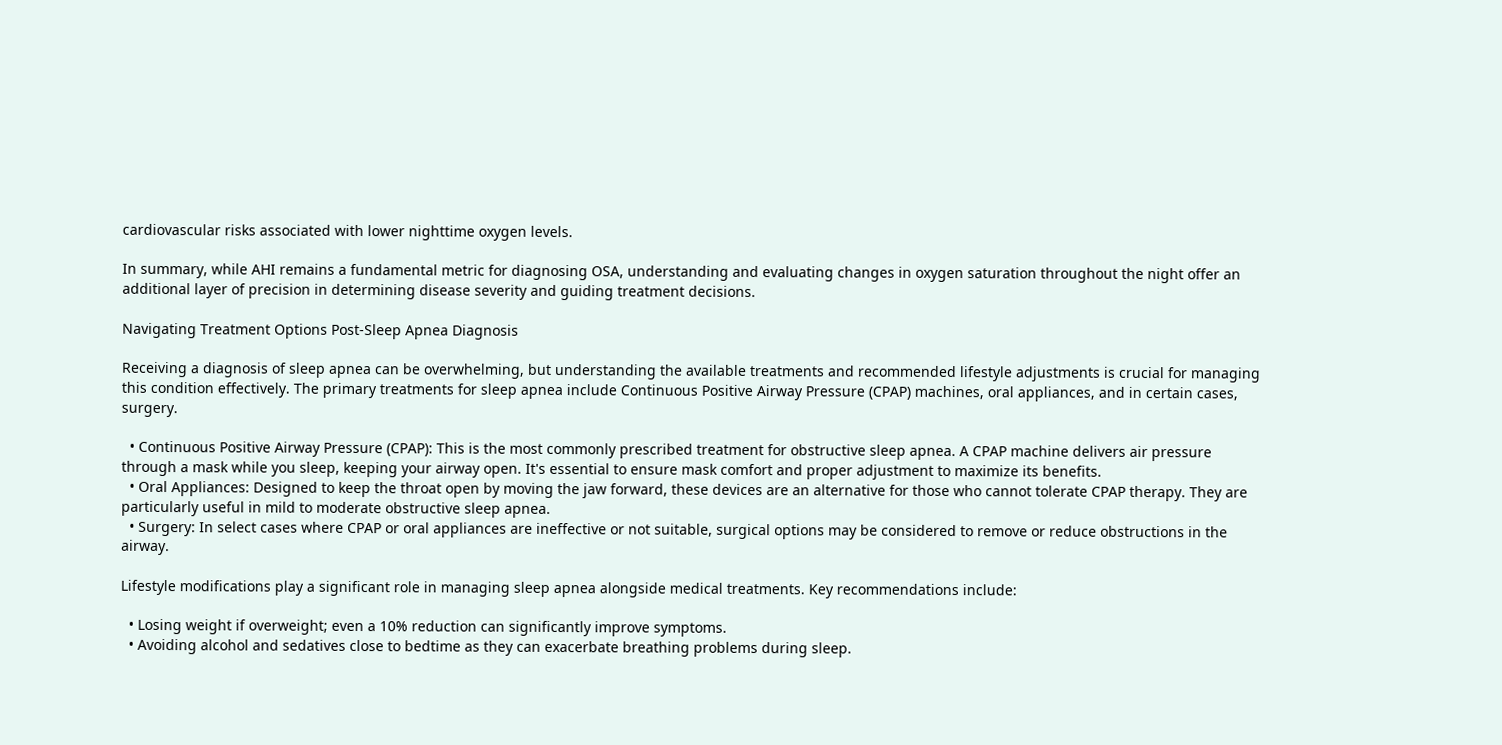cardiovascular risks associated with lower nighttime oxygen levels.

In summary, while AHI remains a fundamental metric for diagnosing OSA, understanding and evaluating changes in oxygen saturation throughout the night offer an additional layer of precision in determining disease severity and guiding treatment decisions.

Navigating Treatment Options Post-Sleep Apnea Diagnosis

Receiving a diagnosis of sleep apnea can be overwhelming, but understanding the available treatments and recommended lifestyle adjustments is crucial for managing this condition effectively. The primary treatments for sleep apnea include Continuous Positive Airway Pressure (CPAP) machines, oral appliances, and in certain cases, surgery.

  • Continuous Positive Airway Pressure (CPAP): This is the most commonly prescribed treatment for obstructive sleep apnea. A CPAP machine delivers air pressure through a mask while you sleep, keeping your airway open. It's essential to ensure mask comfort and proper adjustment to maximize its benefits.
  • Oral Appliances: Designed to keep the throat open by moving the jaw forward, these devices are an alternative for those who cannot tolerate CPAP therapy. They are particularly useful in mild to moderate obstructive sleep apnea.
  • Surgery: In select cases where CPAP or oral appliances are ineffective or not suitable, surgical options may be considered to remove or reduce obstructions in the airway.

Lifestyle modifications play a significant role in managing sleep apnea alongside medical treatments. Key recommendations include:

  • Losing weight if overweight; even a 10% reduction can significantly improve symptoms.
  • Avoiding alcohol and sedatives close to bedtime as they can exacerbate breathing problems during sleep.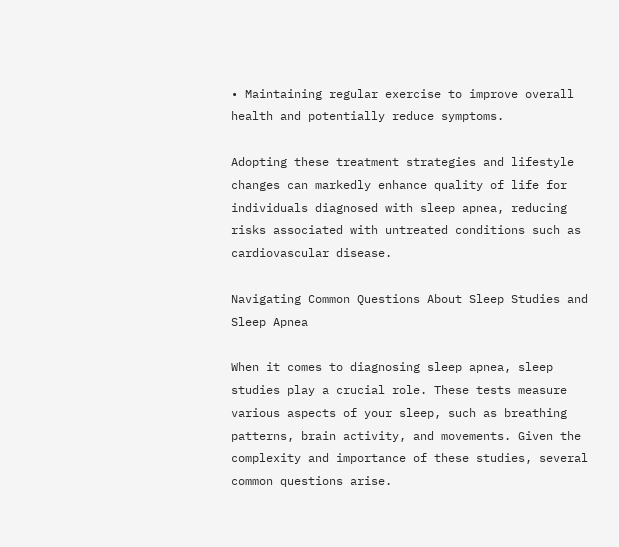• Maintaining regular exercise to improve overall health and potentially reduce symptoms.

Adopting these treatment strategies and lifestyle changes can markedly enhance quality of life for individuals diagnosed with sleep apnea, reducing risks associated with untreated conditions such as cardiovascular disease.

Navigating Common Questions About Sleep Studies and Sleep Apnea

When it comes to diagnosing sleep apnea, sleep studies play a crucial role. These tests measure various aspects of your sleep, such as breathing patterns, brain activity, and movements. Given the complexity and importance of these studies, several common questions arise.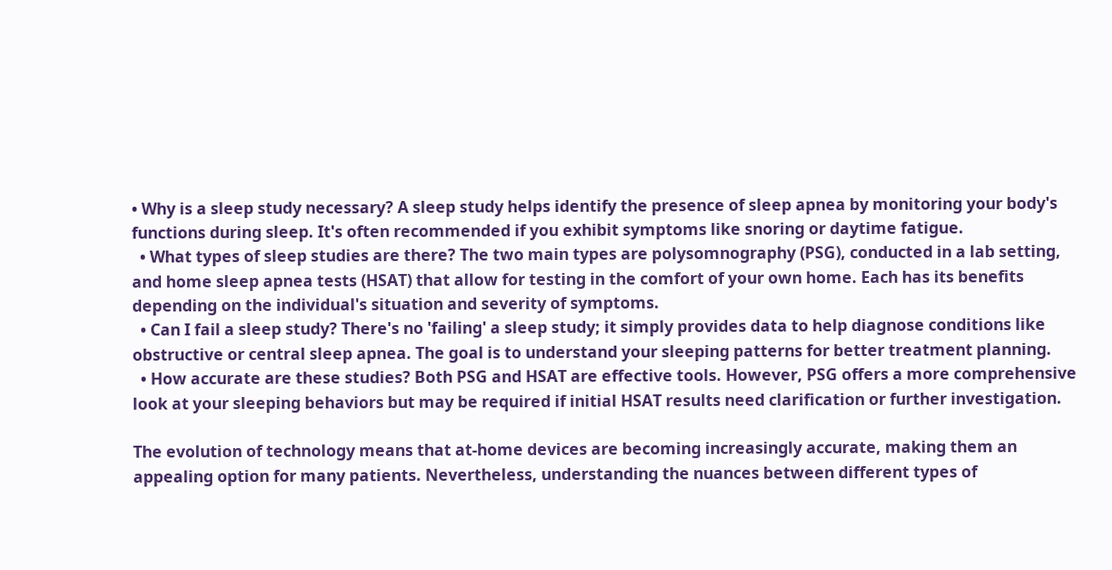• Why is a sleep study necessary? A sleep study helps identify the presence of sleep apnea by monitoring your body's functions during sleep. It's often recommended if you exhibit symptoms like snoring or daytime fatigue.
  • What types of sleep studies are there? The two main types are polysomnography (PSG), conducted in a lab setting, and home sleep apnea tests (HSAT) that allow for testing in the comfort of your own home. Each has its benefits depending on the individual's situation and severity of symptoms.
  • Can I fail a sleep study? There's no 'failing' a sleep study; it simply provides data to help diagnose conditions like obstructive or central sleep apnea. The goal is to understand your sleeping patterns for better treatment planning.
  • How accurate are these studies? Both PSG and HSAT are effective tools. However, PSG offers a more comprehensive look at your sleeping behaviors but may be required if initial HSAT results need clarification or further investigation.

The evolution of technology means that at-home devices are becoming increasingly accurate, making them an appealing option for many patients. Nevertheless, understanding the nuances between different types of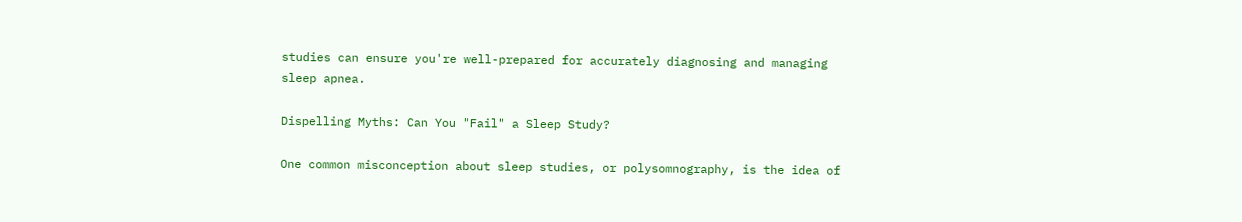studies can ensure you're well-prepared for accurately diagnosing and managing sleep apnea.

Dispelling Myths: Can You "Fail" a Sleep Study?

One common misconception about sleep studies, or polysomnography, is the idea of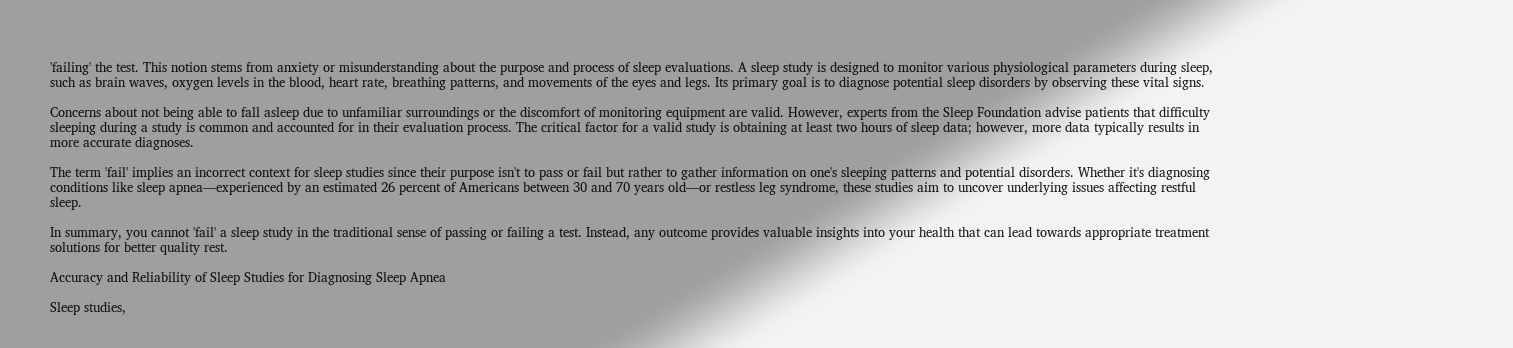'failing' the test. This notion stems from anxiety or misunderstanding about the purpose and process of sleep evaluations. A sleep study is designed to monitor various physiological parameters during sleep, such as brain waves, oxygen levels in the blood, heart rate, breathing patterns, and movements of the eyes and legs. Its primary goal is to diagnose potential sleep disorders by observing these vital signs.

Concerns about not being able to fall asleep due to unfamiliar surroundings or the discomfort of monitoring equipment are valid. However, experts from the Sleep Foundation advise patients that difficulty sleeping during a study is common and accounted for in their evaluation process. The critical factor for a valid study is obtaining at least two hours of sleep data; however, more data typically results in more accurate diagnoses.

The term 'fail' implies an incorrect context for sleep studies since their purpose isn't to pass or fail but rather to gather information on one's sleeping patterns and potential disorders. Whether it's diagnosing conditions like sleep apnea—experienced by an estimated 26 percent of Americans between 30 and 70 years old—or restless leg syndrome, these studies aim to uncover underlying issues affecting restful sleep.

In summary, you cannot 'fail' a sleep study in the traditional sense of passing or failing a test. Instead, any outcome provides valuable insights into your health that can lead towards appropriate treatment solutions for better quality rest.

Accuracy and Reliability of Sleep Studies for Diagnosing Sleep Apnea

Sleep studies,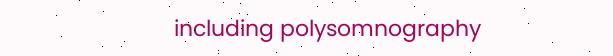including polysomnography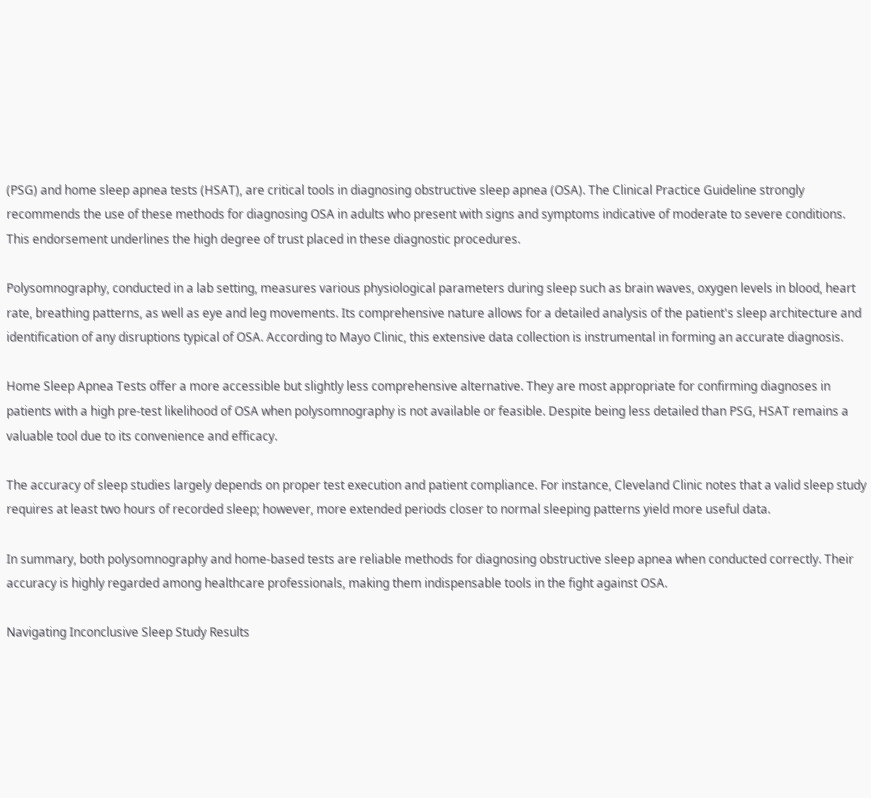(PSG) and home sleep apnea tests (HSAT), are critical tools in diagnosing obstructive sleep apnea (OSA). The Clinical Practice Guideline strongly recommends the use of these methods for diagnosing OSA in adults who present with signs and symptoms indicative of moderate to severe conditions. This endorsement underlines the high degree of trust placed in these diagnostic procedures.

Polysomnography, conducted in a lab setting, measures various physiological parameters during sleep such as brain waves, oxygen levels in blood, heart rate, breathing patterns, as well as eye and leg movements. Its comprehensive nature allows for a detailed analysis of the patient's sleep architecture and identification of any disruptions typical of OSA. According to Mayo Clinic, this extensive data collection is instrumental in forming an accurate diagnosis.

Home Sleep Apnea Tests offer a more accessible but slightly less comprehensive alternative. They are most appropriate for confirming diagnoses in patients with a high pre-test likelihood of OSA when polysomnography is not available or feasible. Despite being less detailed than PSG, HSAT remains a valuable tool due to its convenience and efficacy.

The accuracy of sleep studies largely depends on proper test execution and patient compliance. For instance, Cleveland Clinic notes that a valid sleep study requires at least two hours of recorded sleep; however, more extended periods closer to normal sleeping patterns yield more useful data.

In summary, both polysomnography and home-based tests are reliable methods for diagnosing obstructive sleep apnea when conducted correctly. Their accuracy is highly regarded among healthcare professionals, making them indispensable tools in the fight against OSA.

Navigating Inconclusive Sleep Study Results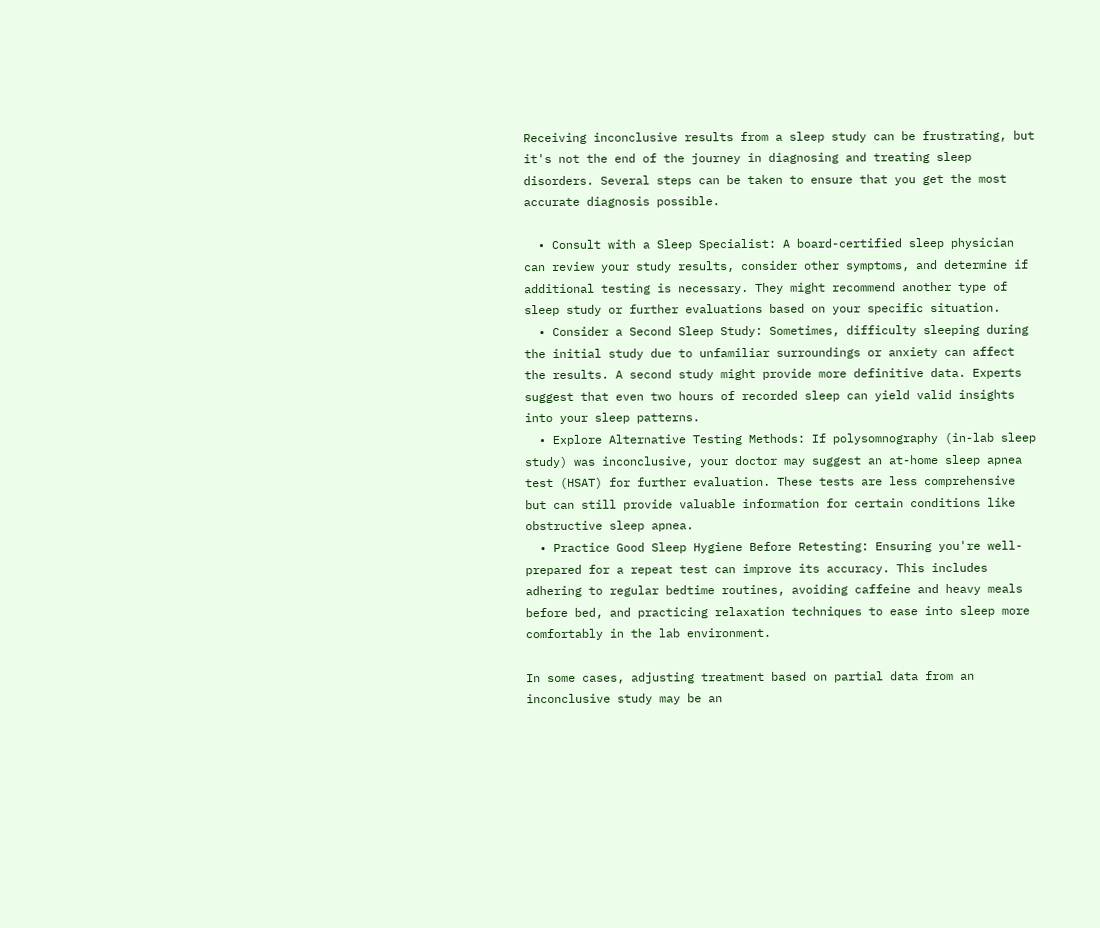Receiving inconclusive results from a sleep study can be frustrating, but it's not the end of the journey in diagnosing and treating sleep disorders. Several steps can be taken to ensure that you get the most accurate diagnosis possible.

  • Consult with a Sleep Specialist: A board-certified sleep physician can review your study results, consider other symptoms, and determine if additional testing is necessary. They might recommend another type of sleep study or further evaluations based on your specific situation.
  • Consider a Second Sleep Study: Sometimes, difficulty sleeping during the initial study due to unfamiliar surroundings or anxiety can affect the results. A second study might provide more definitive data. Experts suggest that even two hours of recorded sleep can yield valid insights into your sleep patterns.
  • Explore Alternative Testing Methods: If polysomnography (in-lab sleep study) was inconclusive, your doctor may suggest an at-home sleep apnea test (HSAT) for further evaluation. These tests are less comprehensive but can still provide valuable information for certain conditions like obstructive sleep apnea.
  • Practice Good Sleep Hygiene Before Retesting: Ensuring you're well-prepared for a repeat test can improve its accuracy. This includes adhering to regular bedtime routines, avoiding caffeine and heavy meals before bed, and practicing relaxation techniques to ease into sleep more comfortably in the lab environment.

In some cases, adjusting treatment based on partial data from an inconclusive study may be an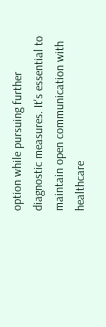option while pursuing further diagnostic measures. It's essential to maintain open communication with healthcare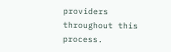providers throughout this process.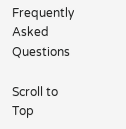Frequently Asked Questions

Scroll to Top